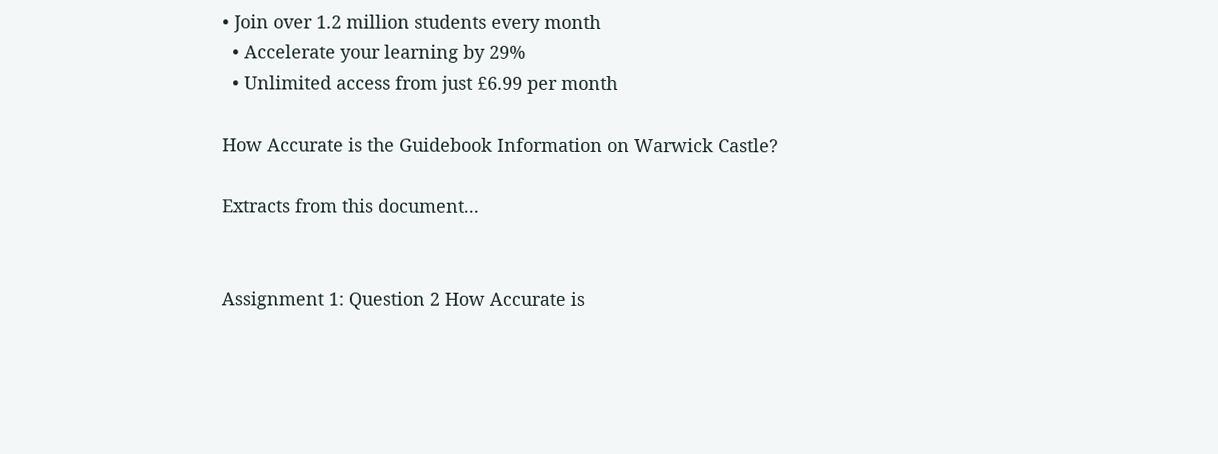• Join over 1.2 million students every month
  • Accelerate your learning by 29%
  • Unlimited access from just £6.99 per month

How Accurate is the Guidebook Information on Warwick Castle?

Extracts from this document...


Assignment 1: Question 2 How Accurate is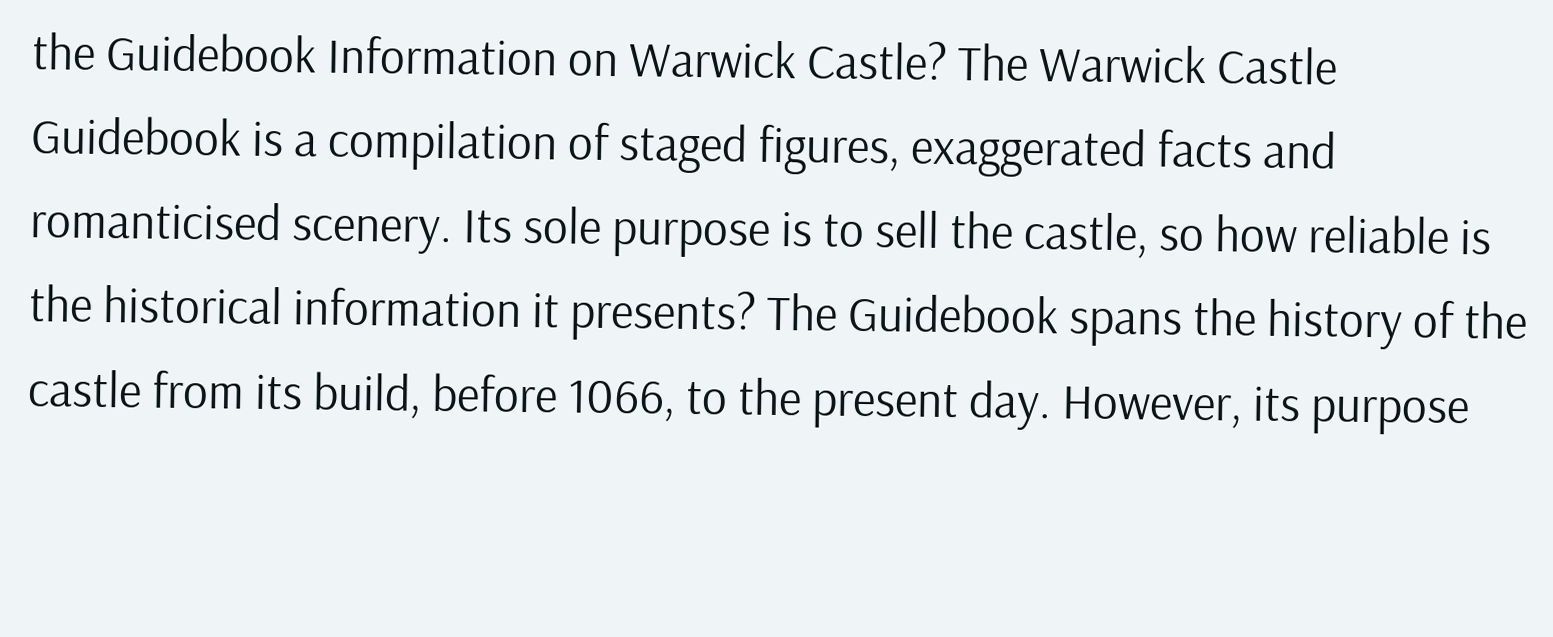the Guidebook Information on Warwick Castle? The Warwick Castle Guidebook is a compilation of staged figures, exaggerated facts and romanticised scenery. Its sole purpose is to sell the castle, so how reliable is the historical information it presents? The Guidebook spans the history of the castle from its build, before 1066, to the present day. However, its purpose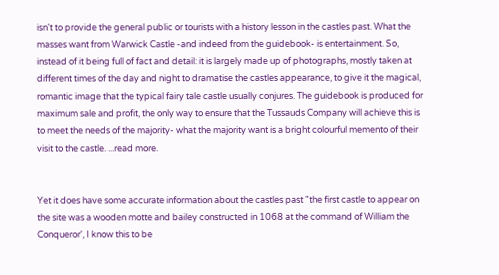isn't to provide the general public or tourists with a history lesson in the castles past. What the masses want from Warwick Castle -and indeed from the guidebook- is entertainment. So, instead of it being full of fact and detail: it is largely made up of photographs, mostly taken at different times of the day and night to dramatise the castles appearance, to give it the magical, romantic image that the typical fairy tale castle usually conjures. The guidebook is produced for maximum sale and profit, the only way to ensure that the Tussauds Company will achieve this is to meet the needs of the majority- what the majority want is a bright colourful memento of their visit to the castle. ...read more.


Yet it does have some accurate information about the castles past "the first castle to appear on the site was a wooden motte and bailey constructed in 1068 at the command of William the Conqueror', I know this to be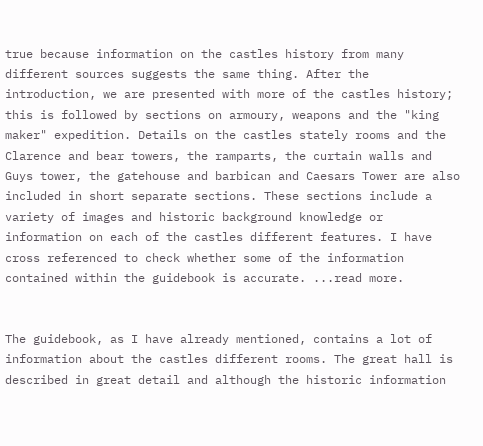true because information on the castles history from many different sources suggests the same thing. After the introduction, we are presented with more of the castles history; this is followed by sections on armoury, weapons and the "king maker" expedition. Details on the castles stately rooms and the Clarence and bear towers, the ramparts, the curtain walls and Guys tower, the gatehouse and barbican and Caesars Tower are also included in short separate sections. These sections include a variety of images and historic background knowledge or information on each of the castles different features. I have cross referenced to check whether some of the information contained within the guidebook is accurate. ...read more.


The guidebook, as I have already mentioned, contains a lot of information about the castles different rooms. The great hall is described in great detail and although the historic information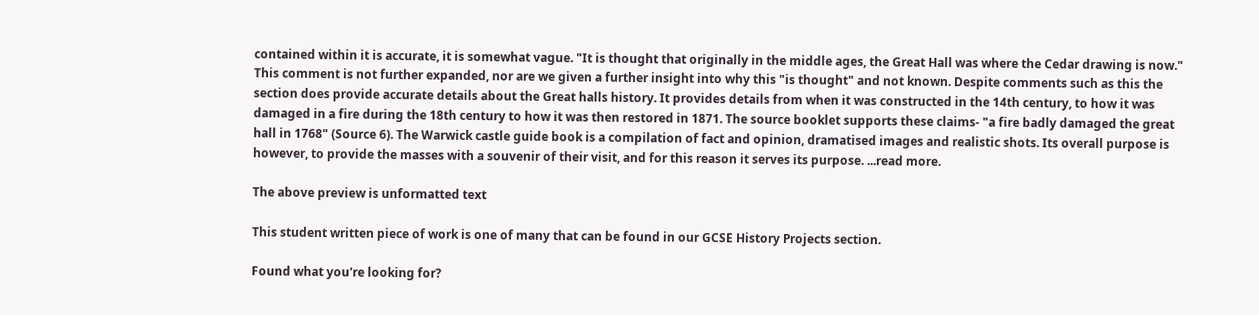contained within it is accurate, it is somewhat vague. "It is thought that originally in the middle ages, the Great Hall was where the Cedar drawing is now." This comment is not further expanded, nor are we given a further insight into why this "is thought" and not known. Despite comments such as this the section does provide accurate details about the Great halls history. It provides details from when it was constructed in the 14th century, to how it was damaged in a fire during the 18th century to how it was then restored in 1871. The source booklet supports these claims- "a fire badly damaged the great hall in 1768" (Source 6). The Warwick castle guide book is a compilation of fact and opinion, dramatised images and realistic shots. Its overall purpose is however, to provide the masses with a souvenir of their visit, and for this reason it serves its purpose. ...read more.

The above preview is unformatted text

This student written piece of work is one of many that can be found in our GCSE History Projects section.

Found what you're looking for?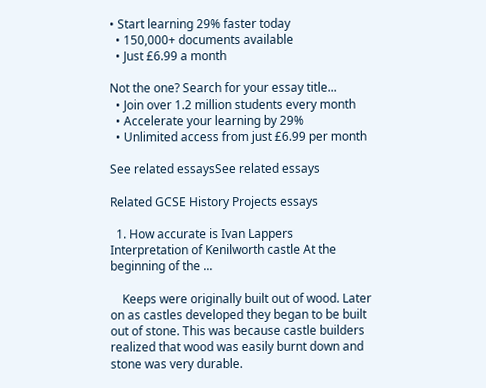• Start learning 29% faster today
  • 150,000+ documents available
  • Just £6.99 a month

Not the one? Search for your essay title...
  • Join over 1.2 million students every month
  • Accelerate your learning by 29%
  • Unlimited access from just £6.99 per month

See related essaysSee related essays

Related GCSE History Projects essays

  1. How accurate is Ivan Lappers Interpretation of Kenilworth castle At the beginning of the ...

    Keeps were originally built out of wood. Later on as castles developed they began to be built out of stone. This was because castle builders realized that wood was easily burnt down and stone was very durable.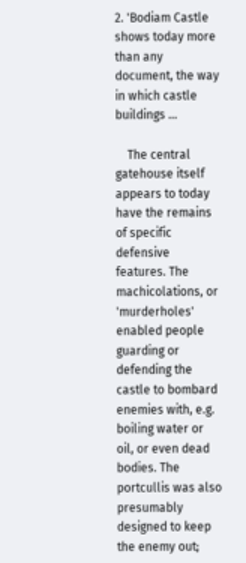2. 'Bodiam Castle shows today more than any document, the way in which castle buildings ...

    The central gatehouse itself appears to today have the remains of specific defensive features. The machicolations, or 'murderholes' enabled people guarding or defending the castle to bombard enemies with, e.g. boiling water or oil, or even dead bodies. The portcullis was also presumably designed to keep the enemy out;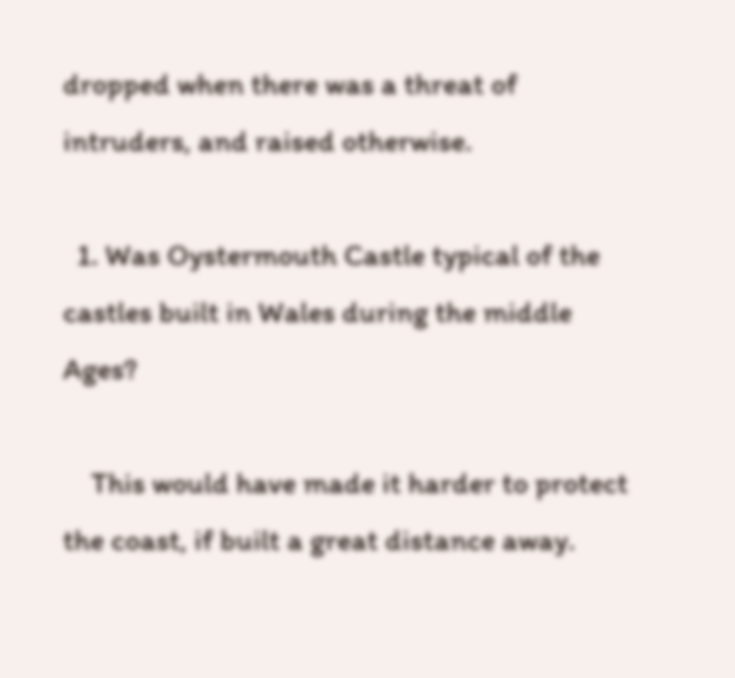dropped when there was a threat of intruders, and raised otherwise.

  1. Was Oystermouth Castle typical of the castles built in Wales during the middle Ages?

    This would have made it harder to protect the coast, if built a great distance away.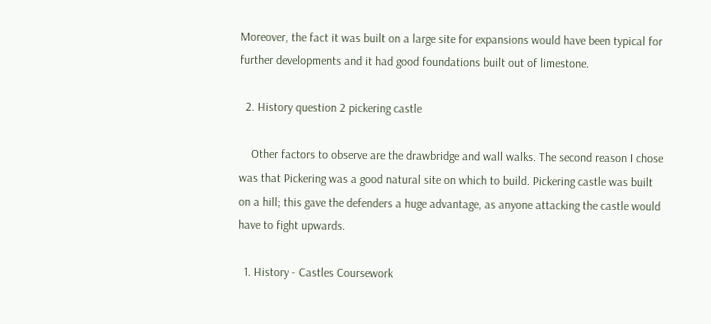Moreover, the fact it was built on a large site for expansions would have been typical for further developments and it had good foundations built out of limestone.

  2. History question 2 pickering castle

    Other factors to observe are the drawbridge and wall walks. The second reason I chose was that Pickering was a good natural site on which to build. Pickering castle was built on a hill; this gave the defenders a huge advantage, as anyone attacking the castle would have to fight upwards.

  1. History - Castles Coursework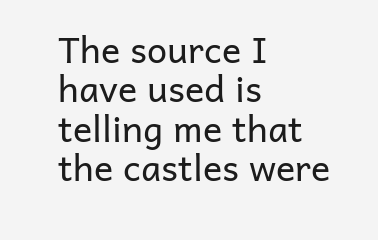The source I have used is telling me that the castles were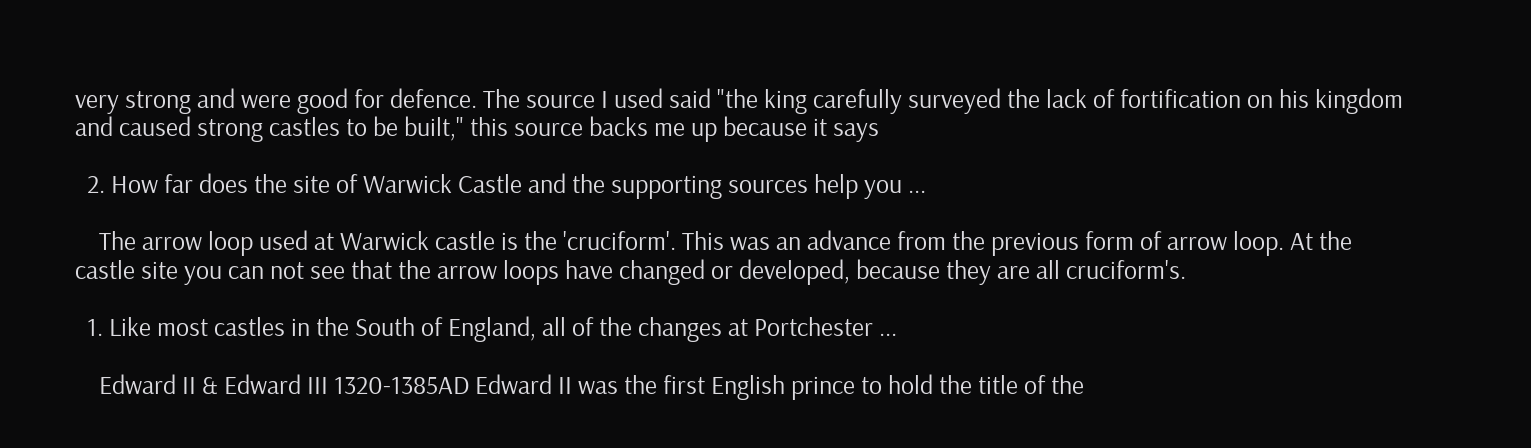very strong and were good for defence. The source I used said "the king carefully surveyed the lack of fortification on his kingdom and caused strong castles to be built," this source backs me up because it says

  2. How far does the site of Warwick Castle and the supporting sources help you ...

    The arrow loop used at Warwick castle is the 'cruciform'. This was an advance from the previous form of arrow loop. At the castle site you can not see that the arrow loops have changed or developed, because they are all cruciform's.

  1. Like most castles in the South of England, all of the changes at Portchester ...

    Edward II & Edward III 1320-1385AD Edward II was the first English prince to hold the title of the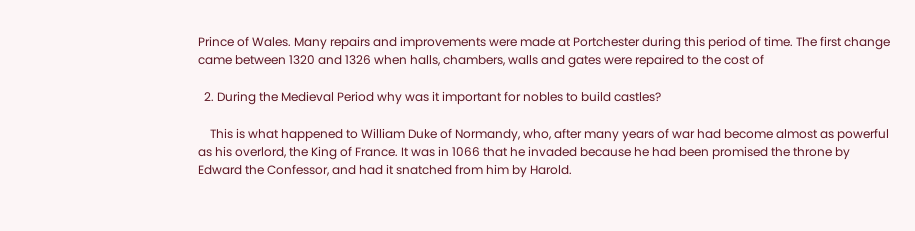Prince of Wales. Many repairs and improvements were made at Portchester during this period of time. The first change came between 1320 and 1326 when halls, chambers, walls and gates were repaired to the cost of

  2. During the Medieval Period why was it important for nobles to build castles?

    This is what happened to William Duke of Normandy, who, after many years of war had become almost as powerful as his overlord, the King of France. It was in 1066 that he invaded because he had been promised the throne by Edward the Confessor, and had it snatched from him by Harold.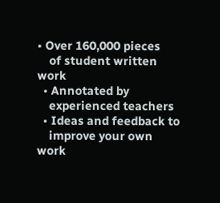• Over 160,000 pieces
    of student written work
  • Annotated by
    experienced teachers
  • Ideas and feedback to
    improve your own work